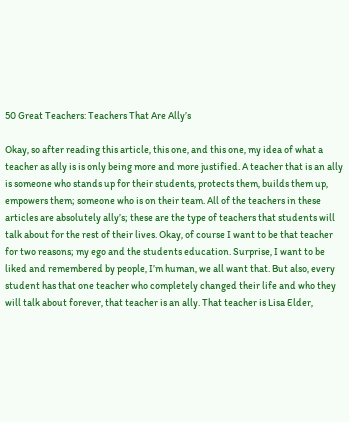50 Great Teachers: Teachers That Are Ally’s

Okay, so after reading this article, this one, and this one, my idea of what a teacher as ally is is only being more and more justified. A teacher that is an ally is someone who stands up for their students, protects them, builds them up, empowers them; someone who is on their team. All of the teachers in these articles are absolutely ally’s; these are the type of teachers that students will talk about for the rest of their lives. Okay, of course I want to be that teacher for two reasons; my ego and the students education. Surprise, I want to be liked and remembered by people, I’m human, we all want that. But also, every student has that one teacher who completely changed their life and who they will talk about forever, that teacher is an ally. That teacher is Lisa Elder,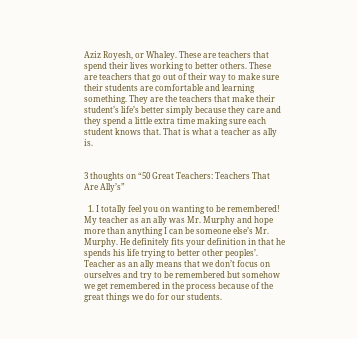Aziz Royesh, or Whaley. These are teachers that spend their lives working to better others. These are teachers that go out of their way to make sure their students are comfortable and learning something. They are the teachers that make their student’s life’s better simply because they care and they spend a little extra time making sure each student knows that. That is what a teacher as ally is.


3 thoughts on “50 Great Teachers: Teachers That Are Ally’s”

  1. I totally feel you on wanting to be remembered! My teacher as an ally was Mr. Murphy and hope more than anything I can be someone else’s Mr. Murphy. He definitely fits your definition in that he spends his life trying to better other peoples’. Teacher as an ally means that we don’t focus on ourselves and try to be remembered but somehow we get remembered in the process because of the great things we do for our students.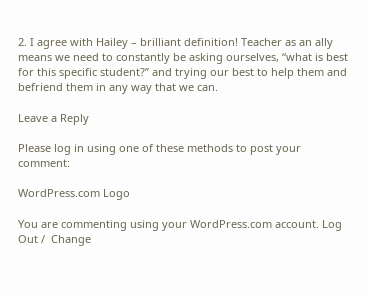2. I agree with Hailey – brilliant definition! Teacher as an ally means we need to constantly be asking ourselves, “what is best for this specific student?” and trying our best to help them and befriend them in any way that we can.

Leave a Reply

Please log in using one of these methods to post your comment:

WordPress.com Logo

You are commenting using your WordPress.com account. Log Out /  Change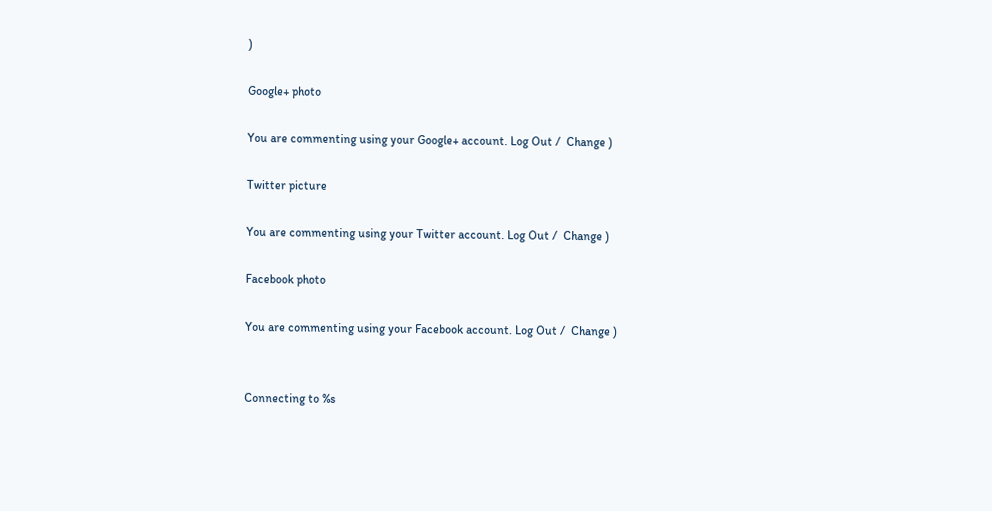)

Google+ photo

You are commenting using your Google+ account. Log Out /  Change )

Twitter picture

You are commenting using your Twitter account. Log Out /  Change )

Facebook photo

You are commenting using your Facebook account. Log Out /  Change )


Connecting to %s